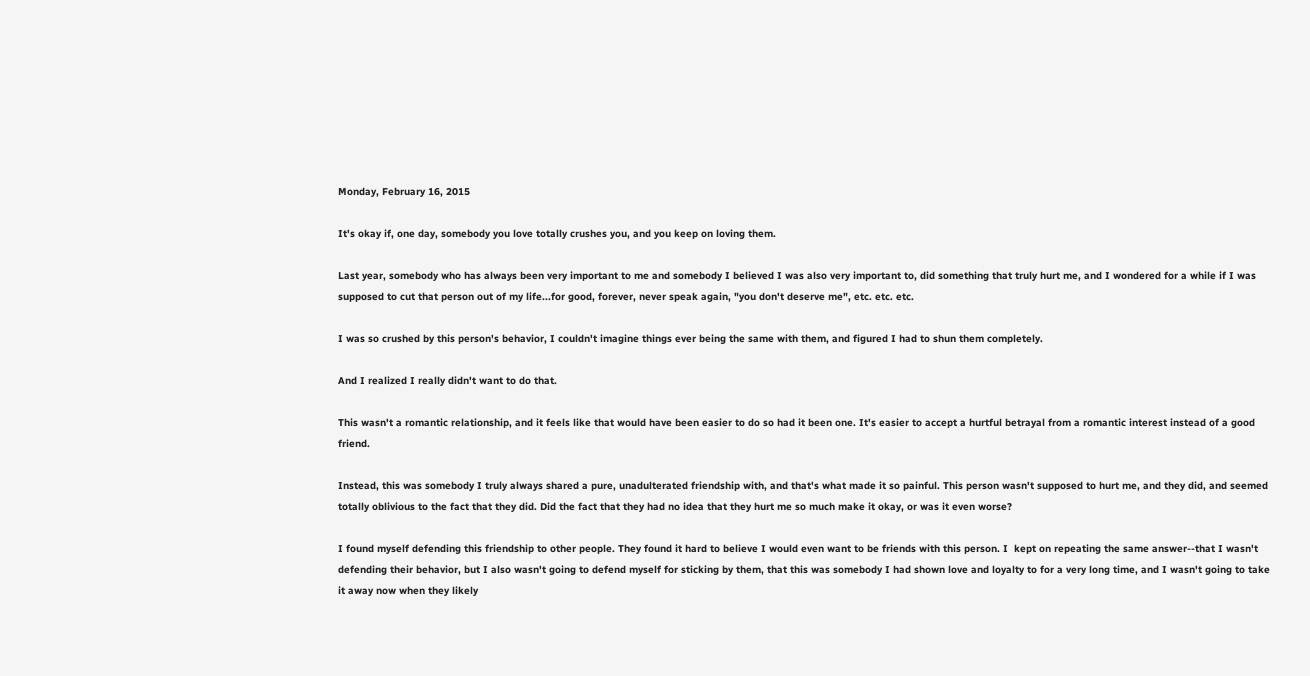Monday, February 16, 2015

It's okay if, one day, somebody you love totally crushes you, and you keep on loving them.

Last year, somebody who has always been very important to me and somebody I believed I was also very important to, did something that truly hurt me, and I wondered for a while if I was supposed to cut that person out of my life...for good, forever, never speak again, "you don't deserve me", etc. etc. etc.

I was so crushed by this person's behavior, I couldn't imagine things ever being the same with them, and figured I had to shun them completely.

And I realized I really didn't want to do that.

This wasn't a romantic relationship, and it feels like that would have been easier to do so had it been one. It's easier to accept a hurtful betrayal from a romantic interest instead of a good friend.

Instead, this was somebody I truly always shared a pure, unadulterated friendship with, and that's what made it so painful. This person wasn't supposed to hurt me, and they did, and seemed totally oblivious to the fact that they did. Did the fact that they had no idea that they hurt me so much make it okay, or was it even worse?

I found myself defending this friendship to other people. They found it hard to believe I would even want to be friends with this person. I  kept on repeating the same answer--that I wasn't defending their behavior, but I also wasn't going to defend myself for sticking by them, that this was somebody I had shown love and loyalty to for a very long time, and I wasn't going to take it away now when they likely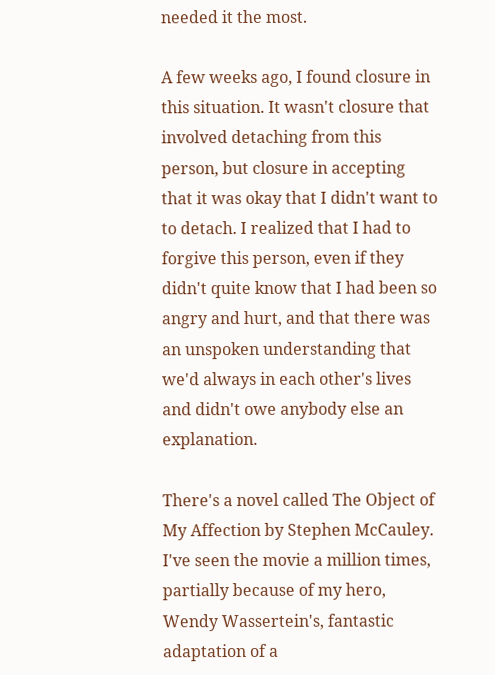needed it the most.

A few weeks ago, I found closure in this situation. It wasn't closure that involved detaching from this person, but closure in accepting that it was okay that I didn't want to to detach. I realized that I had to forgive this person, even if they didn't quite know that I had been so angry and hurt, and that there was an unspoken understanding that we'd always in each other's lives and didn't owe anybody else an explanation.

There's a novel called The Object of My Affection by Stephen McCauley. I've seen the movie a million times, partially because of my hero, Wendy Wassertein's, fantastic adaptation of a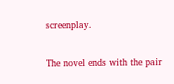screenplay.

The novel ends with the pair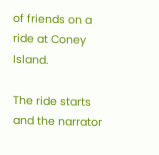of friends on a ride at Coney Island.

The ride starts and the narrator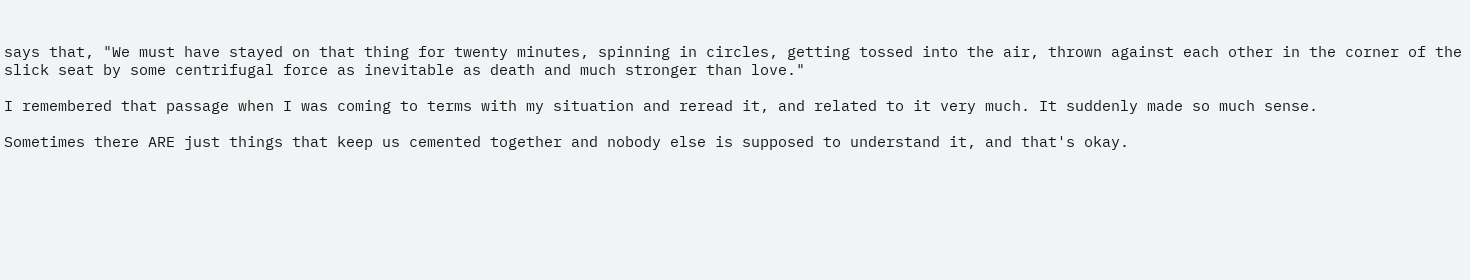says that, "We must have stayed on that thing for twenty minutes, spinning in circles, getting tossed into the air, thrown against each other in the corner of the slick seat by some centrifugal force as inevitable as death and much stronger than love."

I remembered that passage when I was coming to terms with my situation and reread it, and related to it very much. It suddenly made so much sense.

Sometimes there ARE just things that keep us cemented together and nobody else is supposed to understand it, and that's okay.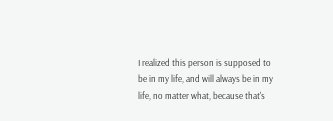I realized this person is supposed to be in my life, and will always be in my life, no matter what, because that's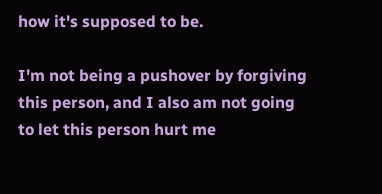how it's supposed to be.

I'm not being a pushover by forgiving this person, and I also am not going to let this person hurt me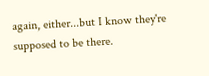again, either...but I know they're supposed to be there.